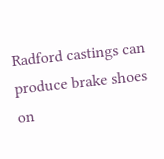Radford castings can produce brake shoes on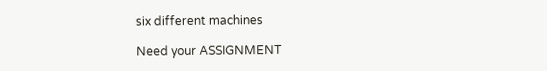six different machines

Need your ASSIGNMENT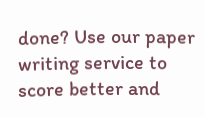done? Use our paper writing service to score better and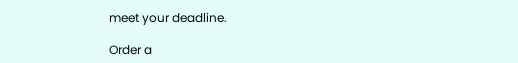meet your deadline.

Order a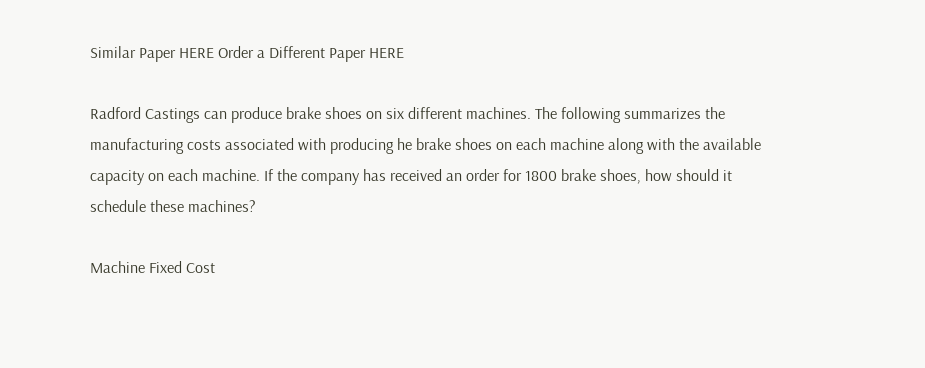Similar Paper HERE Order a Different Paper HERE

Radford Castings can produce brake shoes on six different machines. The following summarizes the manufacturing costs associated with producing he brake shoes on each machine along with the available capacity on each machine. If the company has received an order for 1800 brake shoes, how should it schedule these machines?

Machine Fixed Cost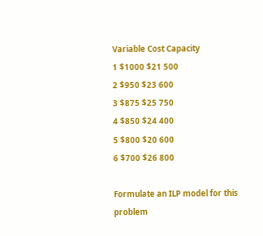Variable Cost Capacity
1 $1000 $21 500
2 $950 $23 600
3 $875 $25 750
4 $850 $24 400
5 $800 $20 600
6 $700 $26 800

Formulate an ILP model for this problem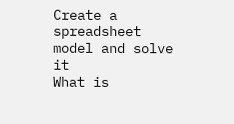Create a spreadsheet model and solve it
What is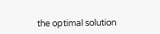the optimal solution